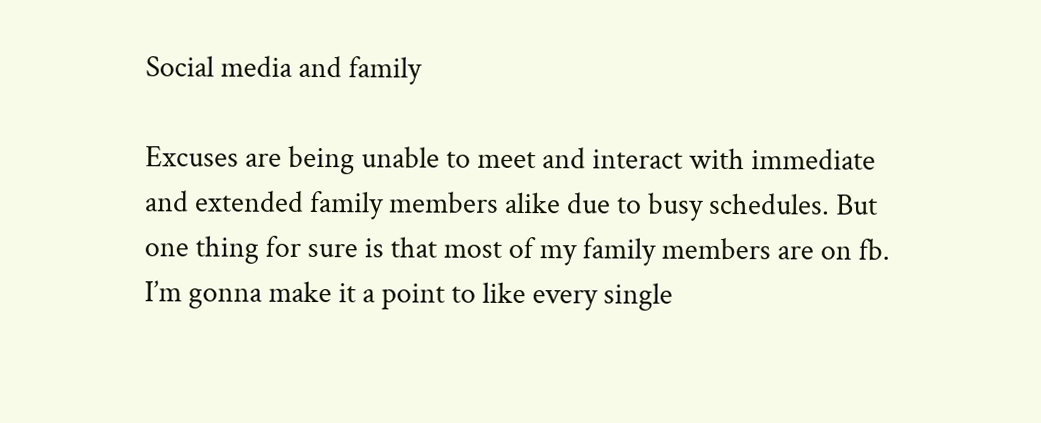Social media and family

Excuses are being unable to meet and interact with immediate and extended family members alike due to busy schedules. But one thing for sure is that most of my family members are on fb. I’m gonna make it a point to like every single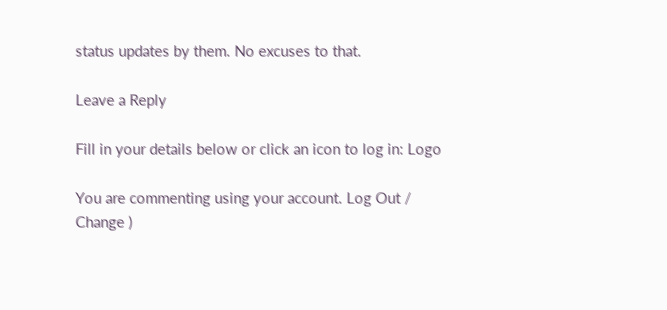status updates by them. No excuses to that.

Leave a Reply

Fill in your details below or click an icon to log in: Logo

You are commenting using your account. Log Out /  Change )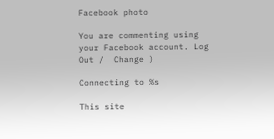Facebook photo

You are commenting using your Facebook account. Log Out /  Change )

Connecting to %s

This site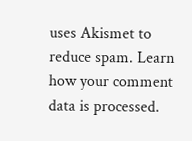uses Akismet to reduce spam. Learn how your comment data is processed.